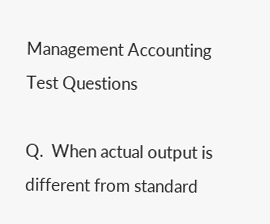Management Accounting Test Questions

Q.  When actual output is different from standard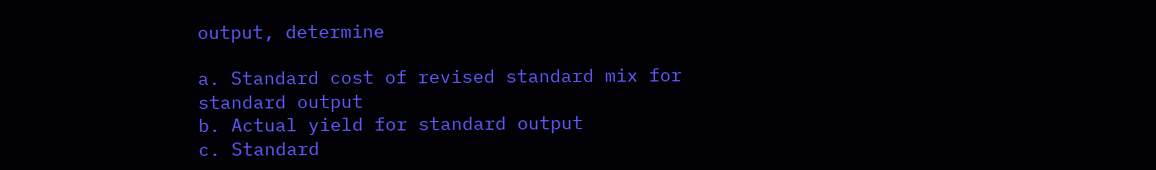output, determine

a. Standard cost of revised standard mix for standard output
b. Actual yield for standard output
c. Standard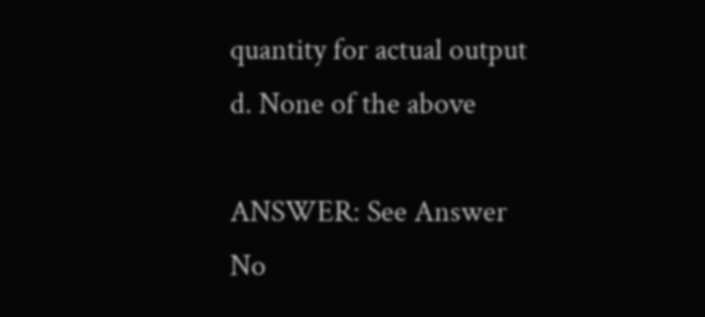quantity for actual output
d. None of the above

ANSWER: See Answer
No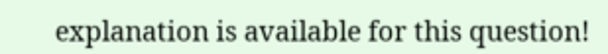explanation is available for this question!